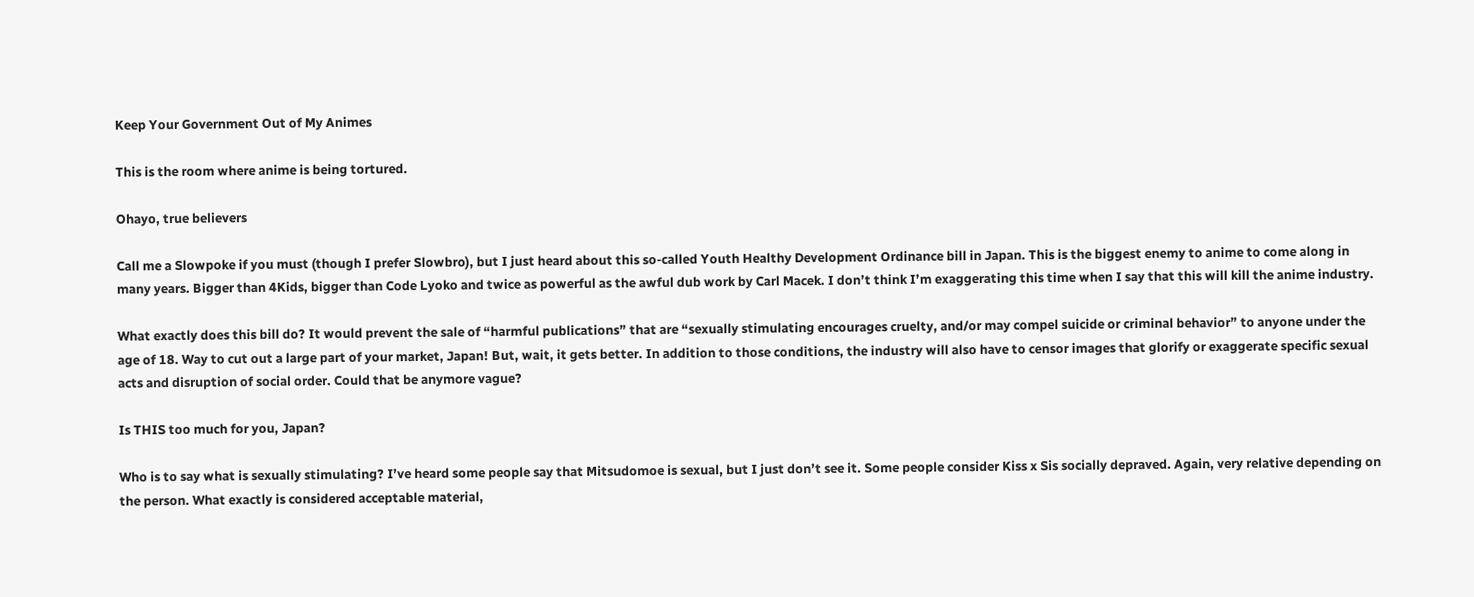Keep Your Government Out of My Animes

This is the room where anime is being tortured.

Ohayo, true believers

Call me a Slowpoke if you must (though I prefer Slowbro), but I just heard about this so-called Youth Healthy Development Ordinance bill in Japan. This is the biggest enemy to anime to come along in many years. Bigger than 4Kids, bigger than Code Lyoko and twice as powerful as the awful dub work by Carl Macek. I don’t think I’m exaggerating this time when I say that this will kill the anime industry.

What exactly does this bill do? It would prevent the sale of “harmful publications” that are “sexually stimulating encourages cruelty, and/or may compel suicide or criminal behavior” to anyone under the age of 18. Way to cut out a large part of your market, Japan! But, wait, it gets better. In addition to those conditions, the industry will also have to censor images that glorify or exaggerate specific sexual acts and disruption of social order. Could that be anymore vague?

Is THIS too much for you, Japan?

Who is to say what is sexually stimulating? I’ve heard some people say that Mitsudomoe is sexual, but I just don’t see it. Some people consider Kiss x Sis socially depraved. Again, very relative depending on the person. What exactly is considered acceptable material,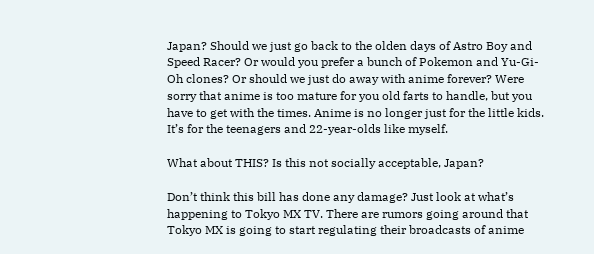Japan? Should we just go back to the olden days of Astro Boy and Speed Racer? Or would you prefer a bunch of Pokemon and Yu-Gi-Oh clones? Or should we just do away with anime forever? Were sorry that anime is too mature for you old farts to handle, but you have to get with the times. Anime is no longer just for the little kids. It’s for the teenagers and 22-year-olds like myself.

What about THIS? Is this not socially acceptable, Japan?

Don’t think this bill has done any damage? Just look at what’s happening to Tokyo MX TV. There are rumors going around that Tokyo MX is going to start regulating their broadcasts of anime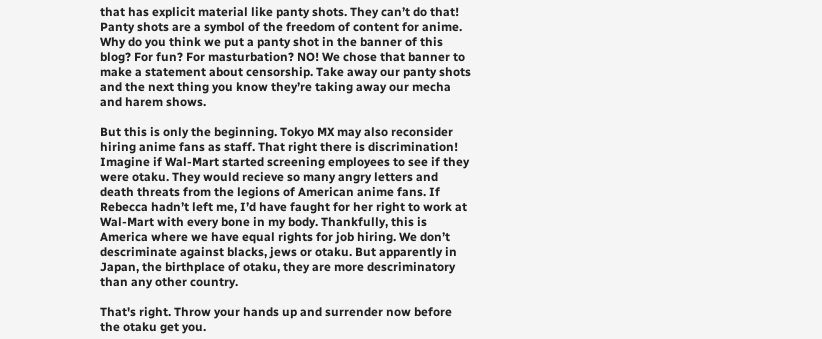that has explicit material like panty shots. They can’t do that! Panty shots are a symbol of the freedom of content for anime. Why do you think we put a panty shot in the banner of this blog? For fun? For masturbation? NO! We chose that banner to make a statement about censorship. Take away our panty shots and the next thing you know they’re taking away our mecha and harem shows.

But this is only the beginning. Tokyo MX may also reconsider hiring anime fans as staff. That right there is discrimination! Imagine if Wal-Mart started screening employees to see if they were otaku. They would recieve so many angry letters and death threats from the legions of American anime fans. If Rebecca hadn’t left me, I’d have faught for her right to work at Wal-Mart with every bone in my body. Thankfully, this is America where we have equal rights for job hiring. We don’t descriminate against blacks, jews or otaku. But apparently in Japan, the birthplace of otaku, they are more descriminatory than any other country.

That's right. Throw your hands up and surrender now before the otaku get you.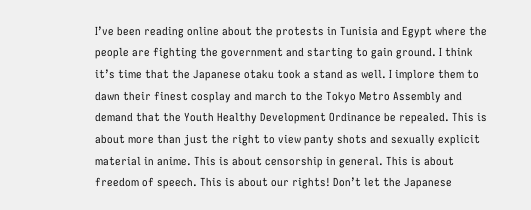I’ve been reading online about the protests in Tunisia and Egypt where the people are fighting the government and starting to gain ground. I think it’s time that the Japanese otaku took a stand as well. I implore them to dawn their finest cosplay and march to the Tokyo Metro Assembly and demand that the Youth Healthy Development Ordinance be repealed. This is about more than just the right to view panty shots and sexually explicit material in anime. This is about censorship in general. This is about freedom of speech. This is about our rights! Don’t let the Japanese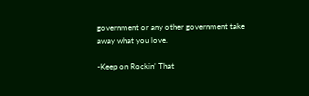government or any other government take away what you love.

-Keep on Rockin’ That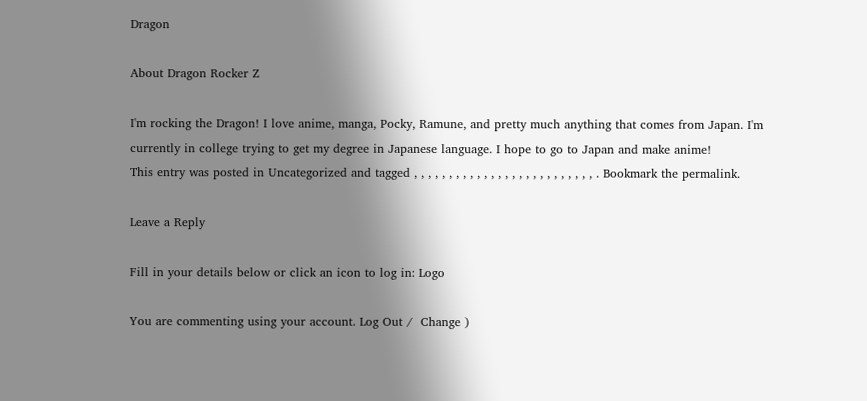Dragon

About Dragon Rocker Z

I'm rocking the Dragon! I love anime, manga, Pocky, Ramune, and pretty much anything that comes from Japan. I'm currently in college trying to get my degree in Japanese language. I hope to go to Japan and make anime!
This entry was posted in Uncategorized and tagged , , , , , , , , , , , , , , , , , , , , , , , , , , . Bookmark the permalink.

Leave a Reply

Fill in your details below or click an icon to log in: Logo

You are commenting using your account. Log Out /  Change )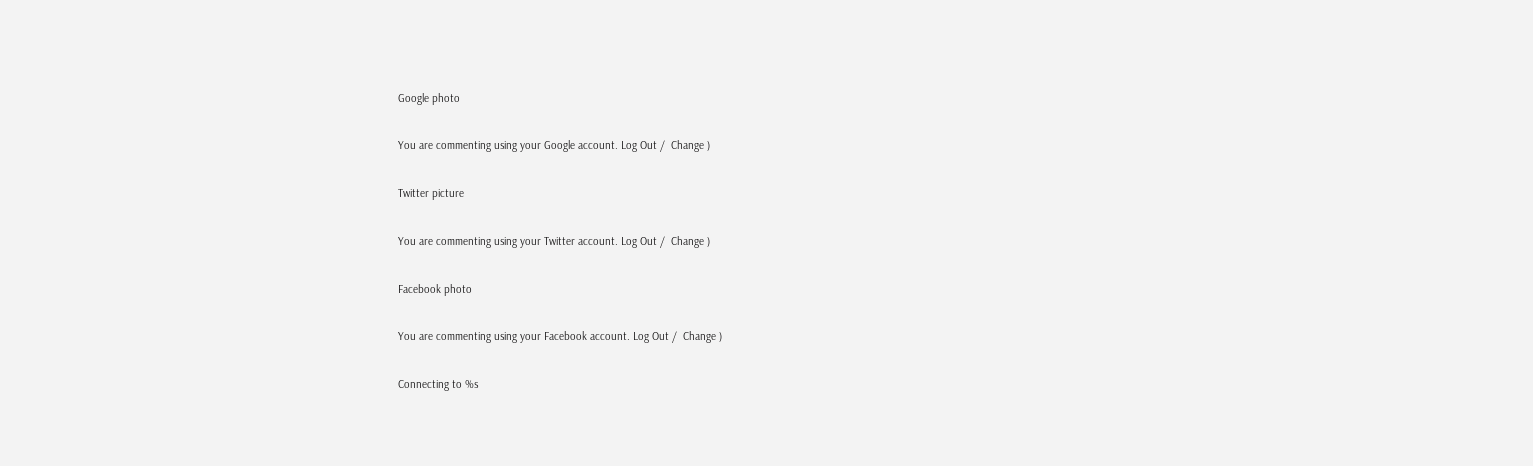Google photo

You are commenting using your Google account. Log Out /  Change )

Twitter picture

You are commenting using your Twitter account. Log Out /  Change )

Facebook photo

You are commenting using your Facebook account. Log Out /  Change )

Connecting to %s